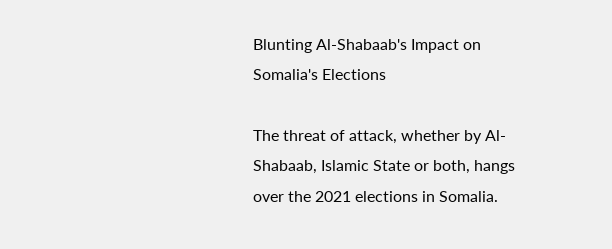Blunting Al-Shabaab's Impact on Somalia's Elections

The threat of attack, whether by Al-Shabaab, Islamic State or both, hangs over the 2021 elections in Somalia.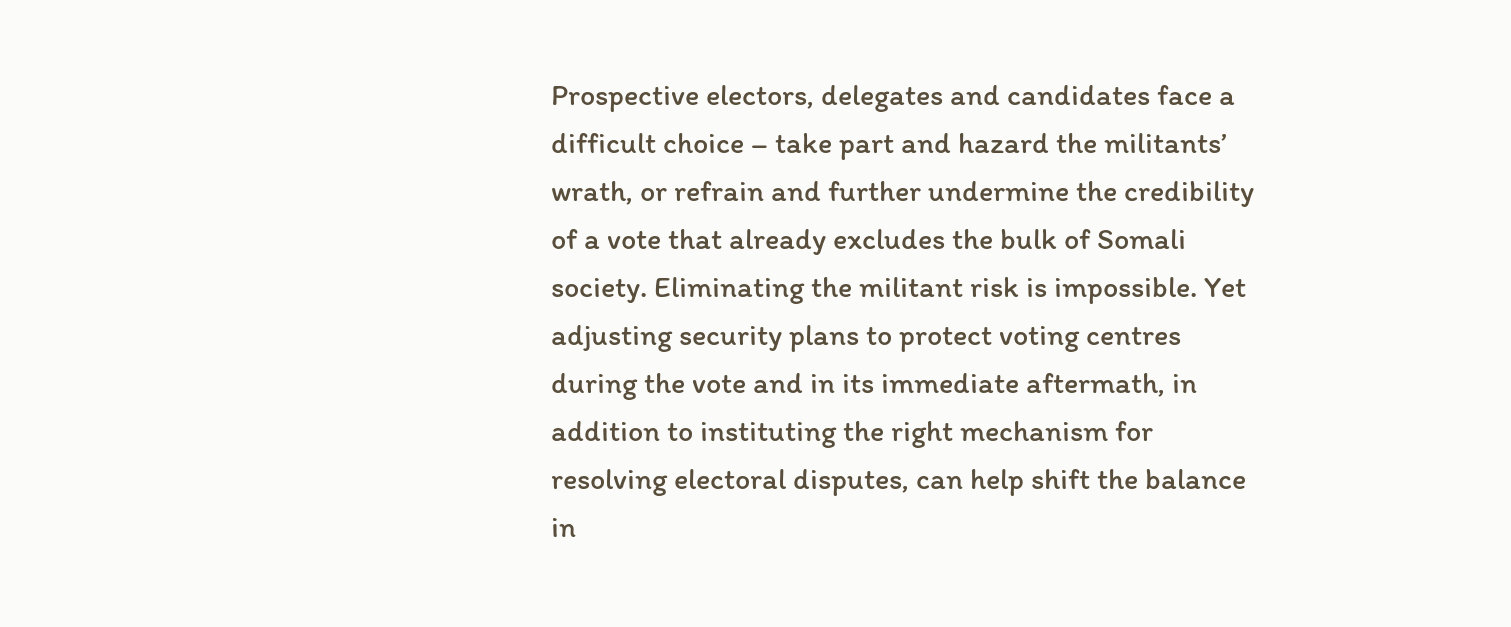Prospective electors, delegates and candidates face a difficult choice – take part and hazard the militants’ wrath, or refrain and further undermine the credibility of a vote that already excludes the bulk of Somali society. Eliminating the militant risk is impossible. Yet adjusting security plans to protect voting centres during the vote and in its immediate aftermath, in addition to instituting the right mechanism for resolving electoral disputes, can help shift the balance in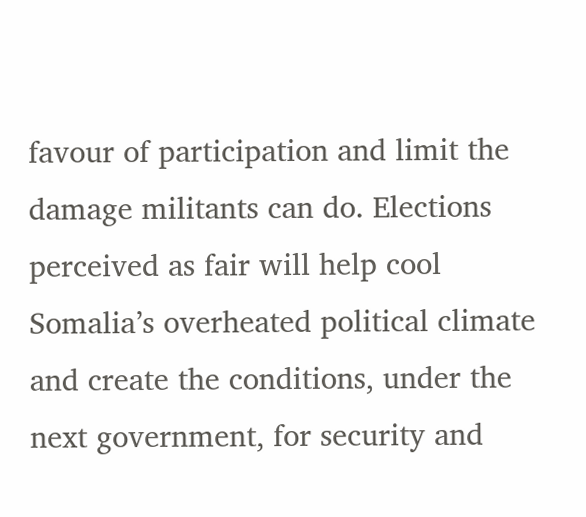favour of participation and limit the damage militants can do. Elections perceived as fair will help cool Somalia’s overheated political climate and create the conditions, under the next government, for security and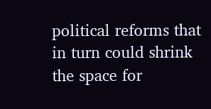political reforms that in turn could shrink the space for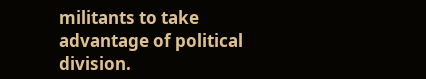militants to take advantage of political division.